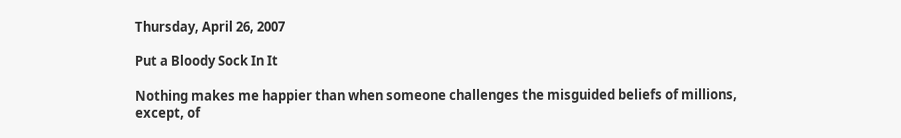Thursday, April 26, 2007

Put a Bloody Sock In It

Nothing makes me happier than when someone challenges the misguided beliefs of millions, except, of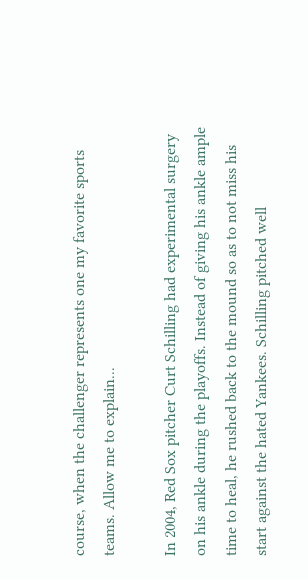course, when the challenger represents one my favorite sports teams. Allow me to explain...

In 2004, Red Sox pitcher Curt Schilling had experimental surgery on his ankle during the playoffs. Instead of giving his ankle ample time to heal, he rushed back to the mound so as to not miss his start against the hated Yankees. Schilling pitched well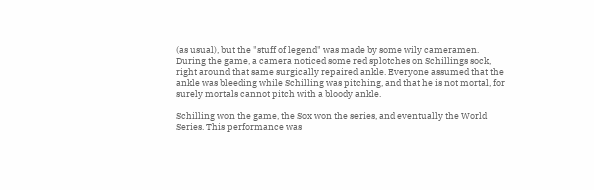(as usual), but the "stuff of legend" was made by some wily cameramen. During the game, a camera noticed some red splotches on Schillings sock, right around that same surgically repaired ankle. Everyone assumed that the ankle was bleeding while Schilling was pitching, and that he is not mortal, for surely mortals cannot pitch with a bloody ankle.

Schilling won the game, the Sox won the series, and eventually the World Series. This performance was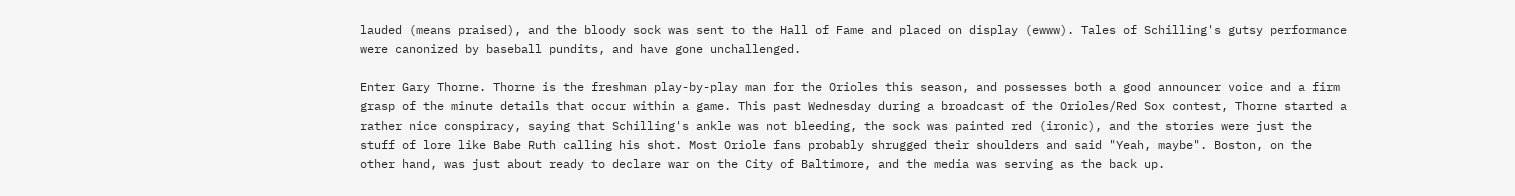lauded (means praised), and the bloody sock was sent to the Hall of Fame and placed on display (ewww). Tales of Schilling's gutsy performance were canonized by baseball pundits, and have gone unchallenged.

Enter Gary Thorne. Thorne is the freshman play-by-play man for the Orioles this season, and possesses both a good announcer voice and a firm grasp of the minute details that occur within a game. This past Wednesday during a broadcast of the Orioles/Red Sox contest, Thorne started a rather nice conspiracy, saying that Schilling's ankle was not bleeding, the sock was painted red (ironic), and the stories were just the stuff of lore like Babe Ruth calling his shot. Most Oriole fans probably shrugged their shoulders and said "Yeah, maybe". Boston, on the other hand, was just about ready to declare war on the City of Baltimore, and the media was serving as the back up.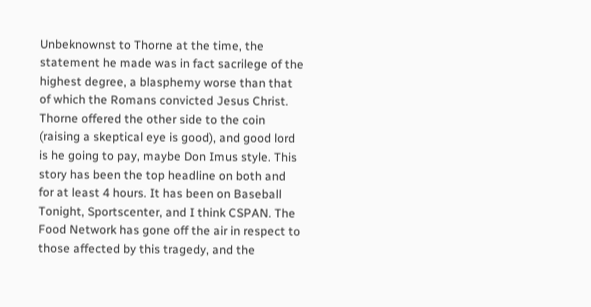Unbeknownst to Thorne at the time, the statement he made was in fact sacrilege of the highest degree, a blasphemy worse than that of which the Romans convicted Jesus Christ. Thorne offered the other side to the coin (raising a skeptical eye is good), and good lord is he going to pay, maybe Don Imus style. This story has been the top headline on both and for at least 4 hours. It has been on Baseball Tonight, Sportscenter, and I think CSPAN. The Food Network has gone off the air in respect to those affected by this tragedy, and the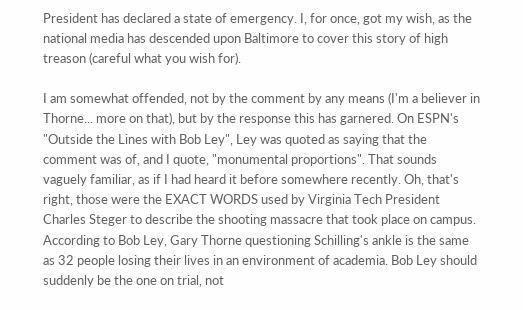President has declared a state of emergency. I, for once, got my wish, as the national media has descended upon Baltimore to cover this story of high treason (careful what you wish for).

I am somewhat offended, not by the comment by any means (I'm a believer in Thorne... more on that), but by the response this has garnered. On ESPN's "Outside the Lines with Bob Ley", Ley was quoted as saying that the comment was of, and I quote, "monumental proportions". That sounds vaguely familiar, as if I had heard it before somewhere recently. Oh, that's right, those were the EXACT WORDS used by Virginia Tech President Charles Steger to describe the shooting massacre that took place on campus. According to Bob Ley, Gary Thorne questioning Schilling's ankle is the same as 32 people losing their lives in an environment of academia. Bob Ley should suddenly be the one on trial, not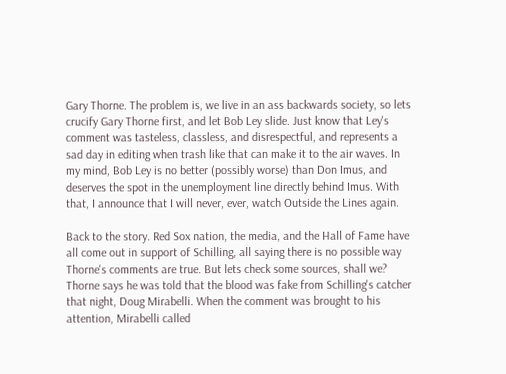Gary Thorne. The problem is, we live in an ass backwards society, so lets crucify Gary Thorne first, and let Bob Ley slide. Just know that Ley's comment was tasteless, classless, and disrespectful, and represents a sad day in editing when trash like that can make it to the air waves. In my mind, Bob Ley is no better (possibly worse) than Don Imus, and deserves the spot in the unemployment line directly behind Imus. With that, I announce that I will never, ever, watch Outside the Lines again.

Back to the story. Red Sox nation, the media, and the Hall of Fame have all come out in support of Schilling, all saying there is no possible way Thorne's comments are true. But lets check some sources, shall we? Thorne says he was told that the blood was fake from Schilling's catcher that night, Doug Mirabelli. When the comment was brought to his attention, Mirabelli called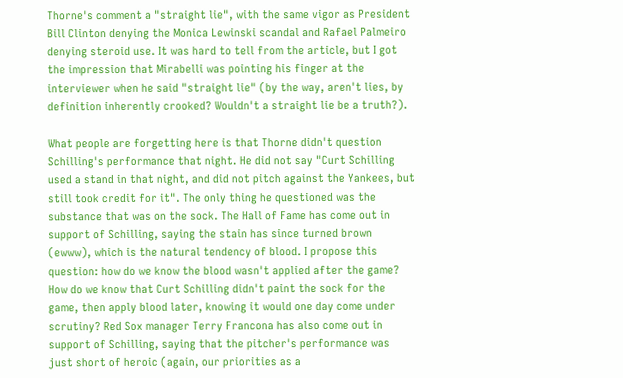Thorne's comment a "straight lie", with the same vigor as President Bill Clinton denying the Monica Lewinski scandal and Rafael Palmeiro denying steroid use. It was hard to tell from the article, but I got the impression that Mirabelli was pointing his finger at the interviewer when he said "straight lie" (by the way, aren't lies, by definition inherently crooked? Wouldn't a straight lie be a truth?).

What people are forgetting here is that Thorne didn't question Schilling's performance that night. He did not say "Curt Schilling used a stand in that night, and did not pitch against the Yankees, but still took credit for it". The only thing he questioned was the substance that was on the sock. The Hall of Fame has come out in support of Schilling, saying the stain has since turned brown (ewww), which is the natural tendency of blood. I propose this question: how do we know the blood wasn't applied after the game? How do we know that Curt Schilling didn't paint the sock for the game, then apply blood later, knowing it would one day come under scrutiny? Red Sox manager Terry Francona has also come out in support of Schilling, saying that the pitcher's performance was just short of heroic (again, our priorities as a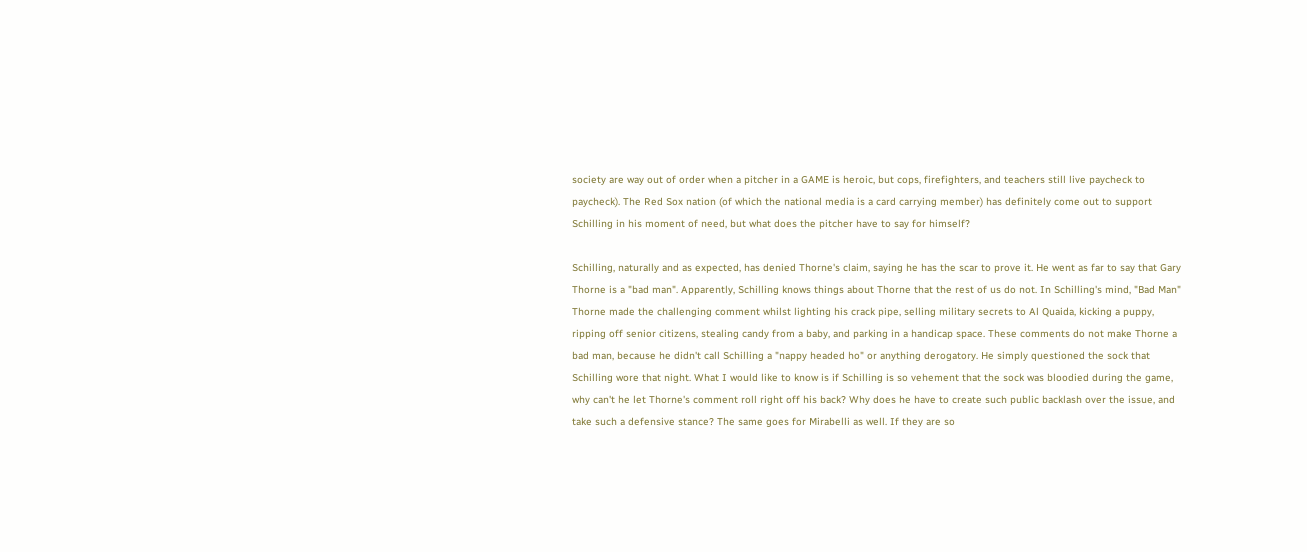society are way out of order when a pitcher in a GAME is heroic, but cops, firefighters, and teachers still live paycheck to paycheck). The Red Sox nation (of which the national media is a card carrying member) has definitely come out to support Schilling in his moment of need, but what does the pitcher have to say for himself?

Schilling, naturally and as expected, has denied Thorne's claim, saying he has the scar to prove it. He went as far to say that Gary Thorne is a "bad man". Apparently, Schilling knows things about Thorne that the rest of us do not. In Schilling's mind, "Bad Man" Thorne made the challenging comment whilst lighting his crack pipe, selling military secrets to Al Quaida, kicking a puppy, ripping off senior citizens, stealing candy from a baby, and parking in a handicap space. These comments do not make Thorne a bad man, because he didn't call Schilling a "nappy headed ho" or anything derogatory. He simply questioned the sock that Schilling wore that night. What I would like to know is if Schilling is so vehement that the sock was bloodied during the game, why can't he let Thorne's comment roll right off his back? Why does he have to create such public backlash over the issue, and take such a defensive stance? The same goes for Mirabelli as well. If they are so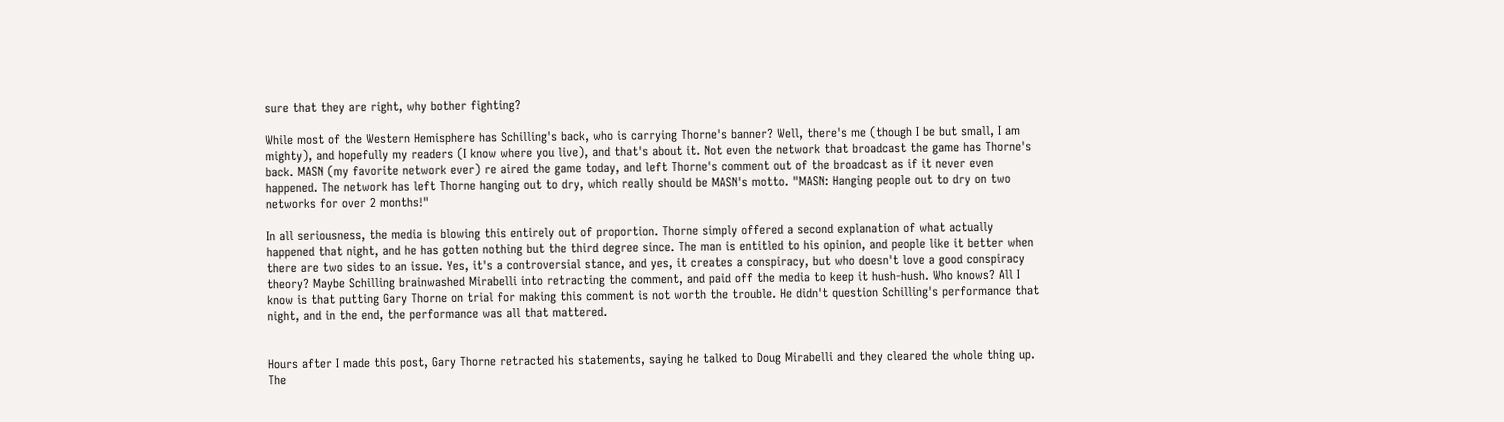sure that they are right, why bother fighting?

While most of the Western Hemisphere has Schilling's back, who is carrying Thorne's banner? Well, there's me (though I be but small, I am mighty), and hopefully my readers (I know where you live), and that's about it. Not even the network that broadcast the game has Thorne's back. MASN (my favorite network ever) re aired the game today, and left Thorne's comment out of the broadcast as if it never even happened. The network has left Thorne hanging out to dry, which really should be MASN's motto. "MASN: Hanging people out to dry on two networks for over 2 months!"

In all seriousness, the media is blowing this entirely out of proportion. Thorne simply offered a second explanation of what actually happened that night, and he has gotten nothing but the third degree since. The man is entitled to his opinion, and people like it better when there are two sides to an issue. Yes, it's a controversial stance, and yes, it creates a conspiracy, but who doesn't love a good conspiracy theory? Maybe Schilling brainwashed Mirabelli into retracting the comment, and paid off the media to keep it hush-hush. Who knows? All I know is that putting Gary Thorne on trial for making this comment is not worth the trouble. He didn't question Schilling's performance that night, and in the end, the performance was all that mattered.


Hours after I made this post, Gary Thorne retracted his statements, saying he talked to Doug Mirabelli and they cleared the whole thing up. The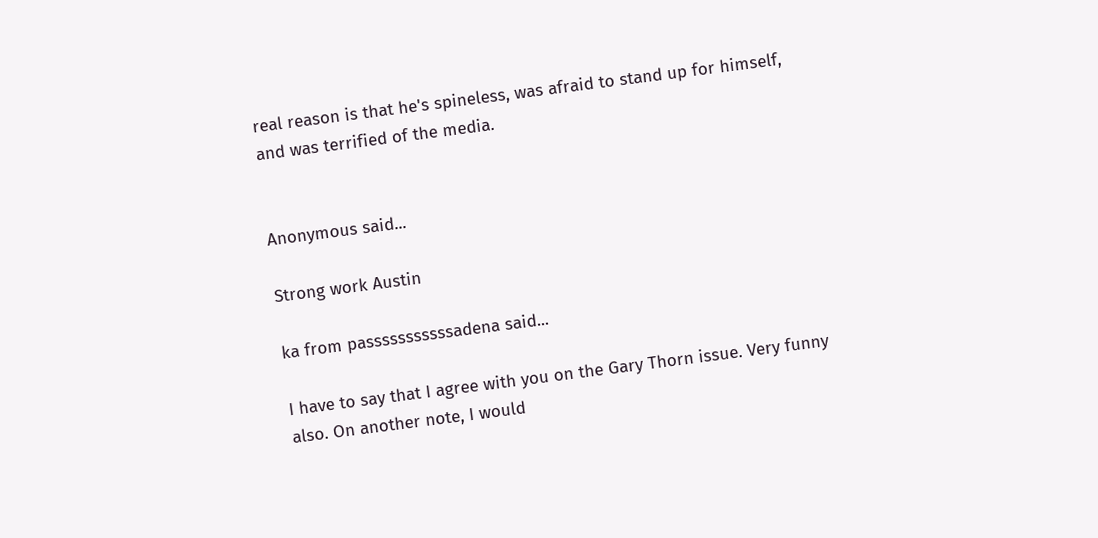real reason is that he's spineless, was afraid to stand up for himself, and was terrified of the media.


Anonymous said...

Strong work Austin

ka from passsssssssssadena said...

I have to say that I agree with you on the Gary Thorn issue. Very funny also. On another note, I would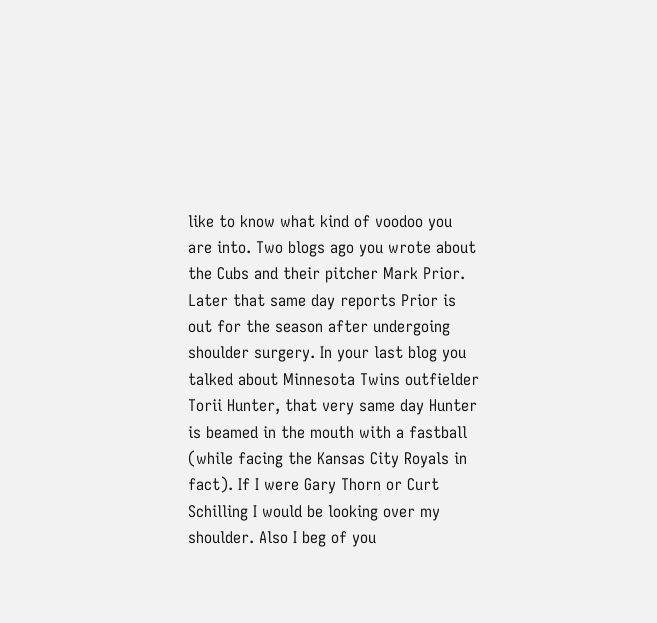like to know what kind of voodoo you are into. Two blogs ago you wrote about the Cubs and their pitcher Mark Prior. Later that same day reports Prior is out for the season after undergoing shoulder surgery. In your last blog you talked about Minnesota Twins outfielder Torii Hunter, that very same day Hunter is beamed in the mouth with a fastball (while facing the Kansas City Royals in fact). If I were Gary Thorn or Curt Schilling I would be looking over my shoulder. Also I beg of you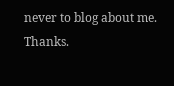never to blog about me. Thanks.